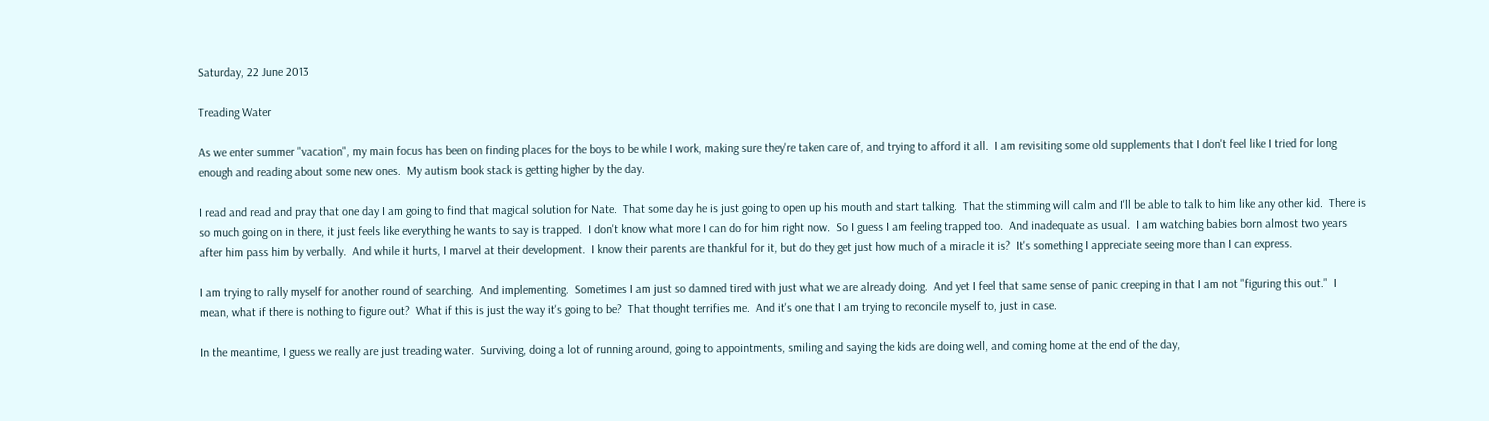Saturday, 22 June 2013

Treading Water

As we enter summer "vacation", my main focus has been on finding places for the boys to be while I work, making sure they're taken care of, and trying to afford it all.  I am revisiting some old supplements that I don't feel like I tried for long enough and reading about some new ones.  My autism book stack is getting higher by the day.

I read and read and pray that one day I am going to find that magical solution for Nate.  That some day he is just going to open up his mouth and start talking.  That the stimming will calm and I'll be able to talk to him like any other kid.  There is so much going on in there, it just feels like everything he wants to say is trapped.  I don't know what more I can do for him right now.  So I guess I am feeling trapped too.  And inadequate as usual.  I am watching babies born almost two years after him pass him by verbally.  And while it hurts, I marvel at their development.  I know their parents are thankful for it, but do they get just how much of a miracle it is?  It's something I appreciate seeing more than I can express.

I am trying to rally myself for another round of searching.  And implementing.  Sometimes I am just so damned tired with just what we are already doing.  And yet I feel that same sense of panic creeping in that I am not "figuring this out."  I mean, what if there is nothing to figure out?  What if this is just the way it's going to be?  That thought terrifies me.  And it's one that I am trying to reconcile myself to, just in case.

In the meantime, I guess we really are just treading water.  Surviving, doing a lot of running around, going to appointments, smiling and saying the kids are doing well, and coming home at the end of the day,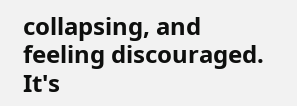collapsing, and feeling discouraged.  It's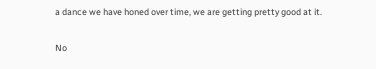a dance we have honed over time, we are getting pretty good at it.

No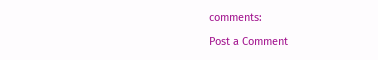comments:

Post a Comment